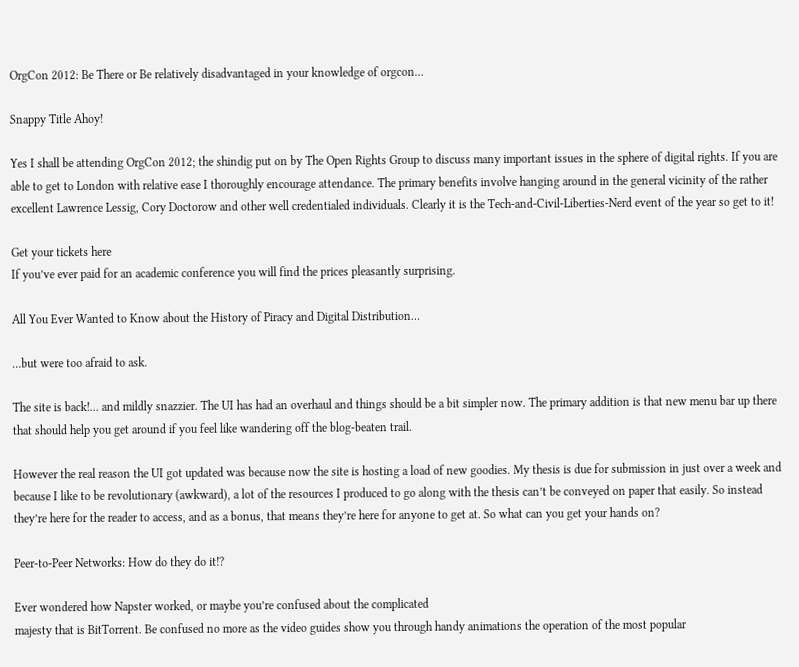OrgCon 2012: Be There or Be relatively disadvantaged in your knowledge of orgcon…

Snappy Title Ahoy!

Yes I shall be attending OrgCon 2012; the shindig put on by The Open Rights Group to discuss many important issues in the sphere of digital rights. If you are able to get to London with relative ease I thoroughly encourage attendance. The primary benefits involve hanging around in the general vicinity of the rather excellent Lawrence Lessig, Cory Doctorow and other well credentialed individuals. Clearly it is the Tech-and-Civil-Liberties-Nerd event of the year so get to it!

Get your tickets here
If you’ve ever paid for an academic conference you will find the prices pleasantly surprising.

All You Ever Wanted to Know about the History of Piracy and Digital Distribution…

…but were too afraid to ask.

The site is back!… and mildly snazzier. The UI has had an overhaul and things should be a bit simpler now. The primary addition is that new menu bar up there that should help you get around if you feel like wandering off the blog-beaten trail.

However the real reason the UI got updated was because now the site is hosting a load of new goodies. My thesis is due for submission in just over a week and because I like to be revolutionary (awkward), a lot of the resources I produced to go along with the thesis can’t be conveyed on paper that easily. So instead they’re here for the reader to access, and as a bonus, that means they’re here for anyone to get at. So what can you get your hands on?

Peer-to-Peer Networks: How do they do it!?

Ever wondered how Napster worked, or maybe you’re confused about the complicated
majesty that is BitTorrent. Be confused no more as the video guides show you through handy animations the operation of the most popular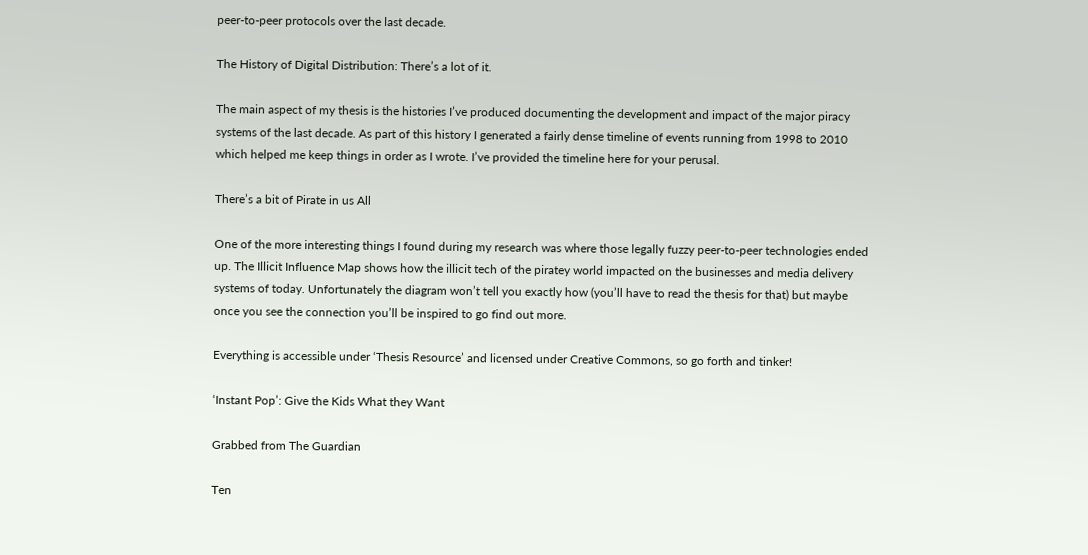peer-to-peer protocols over the last decade.

The History of Digital Distribution: There’s a lot of it.

The main aspect of my thesis is the histories I’ve produced documenting the development and impact of the major piracy systems of the last decade. As part of this history I generated a fairly dense timeline of events running from 1998 to 2010 which helped me keep things in order as I wrote. I’ve provided the timeline here for your perusal.

There’s a bit of Pirate in us All

One of the more interesting things I found during my research was where those legally fuzzy peer-to-peer technologies ended up. The Illicit Influence Map shows how the illicit tech of the piratey world impacted on the businesses and media delivery systems of today. Unfortunately the diagram won’t tell you exactly how (you’ll have to read the thesis for that) but maybe once you see the connection you’ll be inspired to go find out more.

Everything is accessible under ‘Thesis Resource’ and licensed under Creative Commons, so go forth and tinker!

‘Instant Pop’: Give the Kids What they Want

Grabbed from The Guardian

Ten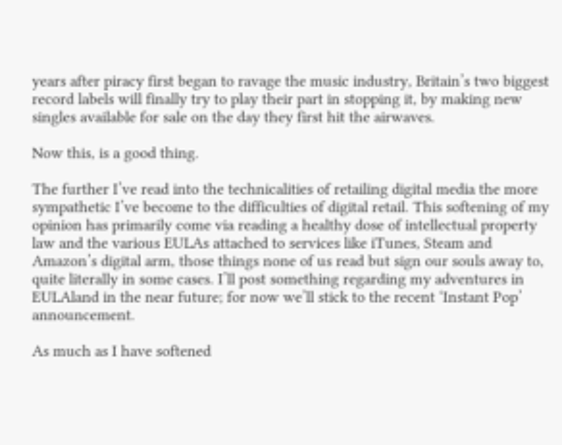years after piracy first began to ravage the music industry, Britain’s two biggest record labels will finally try to play their part in stopping it, by making new singles available for sale on the day they first hit the airwaves.

Now this, is a good thing.

The further I’ve read into the technicalities of retailing digital media the more sympathetic I’ve become to the difficulties of digital retail. This softening of my opinion has primarily come via reading a healthy dose of intellectual property law and the various EULAs attached to services like iTunes, Steam and Amazon’s digital arm, those things none of us read but sign our souls away to, quite literally in some cases. I’ll post something regarding my adventures in EULAland in the near future; for now we’ll stick to the recent ‘Instant Pop’ announcement.

As much as I have softened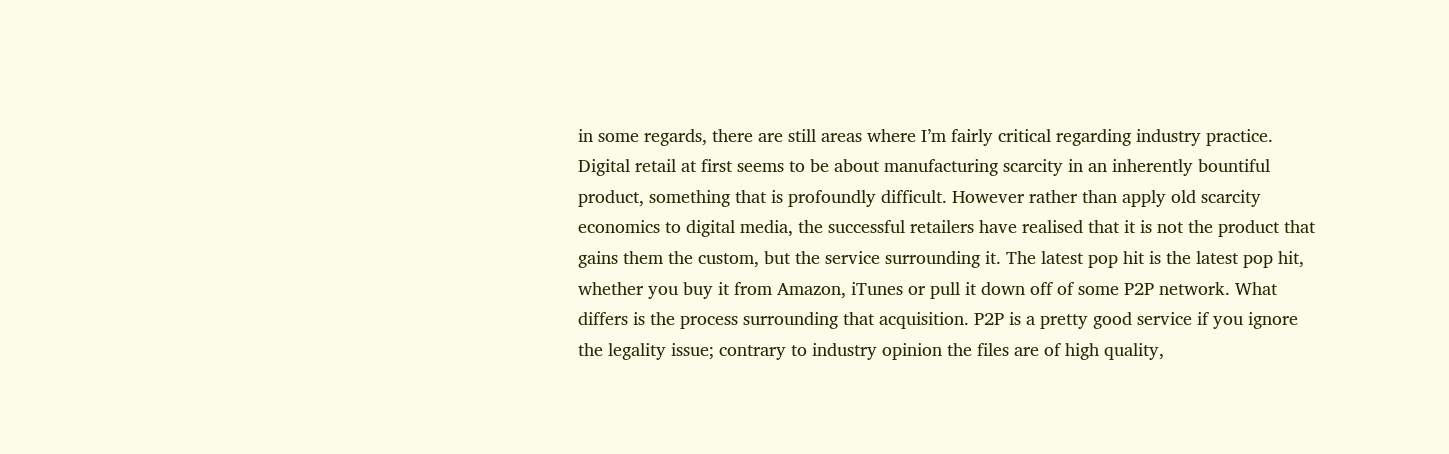in some regards, there are still areas where I’m fairly critical regarding industry practice. Digital retail at first seems to be about manufacturing scarcity in an inherently bountiful product, something that is profoundly difficult. However rather than apply old scarcity economics to digital media, the successful retailers have realised that it is not the product that gains them the custom, but the service surrounding it. The latest pop hit is the latest pop hit, whether you buy it from Amazon, iTunes or pull it down off of some P2P network. What differs is the process surrounding that acquisition. P2P is a pretty good service if you ignore the legality issue; contrary to industry opinion the files are of high quality,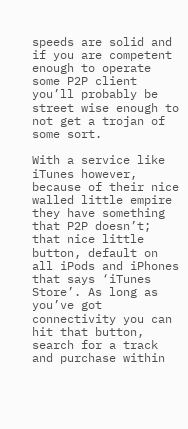speeds are solid and if you are competent enough to operate some P2P client you’ll probably be street wise enough to not get a trojan of some sort.

With a service like iTunes however, because of their nice walled little empire they have something that P2P doesn’t; that nice little button, default on all iPods and iPhones that says ‘iTunes Store’. As long as you’ve got connectivity you can hit that button, search for a track and purchase within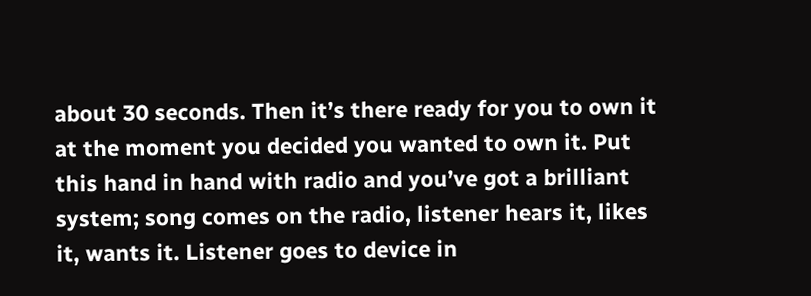about 30 seconds. Then it’s there ready for you to own it at the moment you decided you wanted to own it. Put this hand in hand with radio and you’ve got a brilliant system; song comes on the radio, listener hears it, likes it, wants it. Listener goes to device in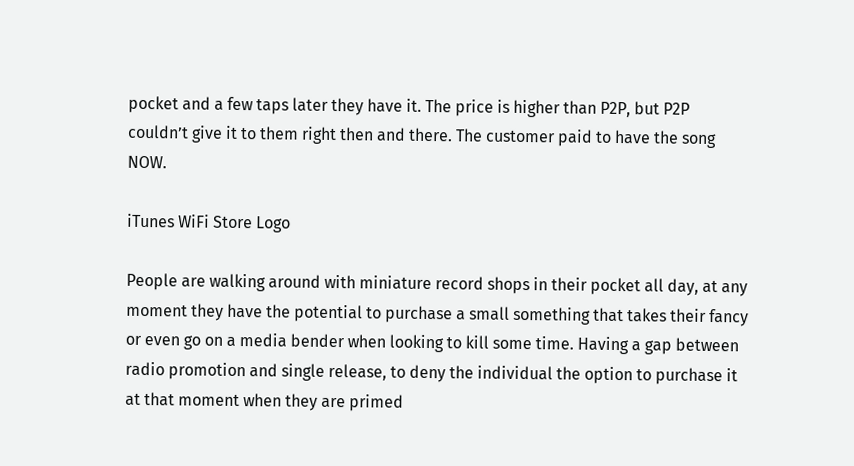pocket and a few taps later they have it. The price is higher than P2P, but P2P couldn’t give it to them right then and there. The customer paid to have the song NOW.

iTunes WiFi Store Logo

People are walking around with miniature record shops in their pocket all day, at any moment they have the potential to purchase a small something that takes their fancy or even go on a media bender when looking to kill some time. Having a gap between radio promotion and single release, to deny the individual the option to purchase it at that moment when they are primed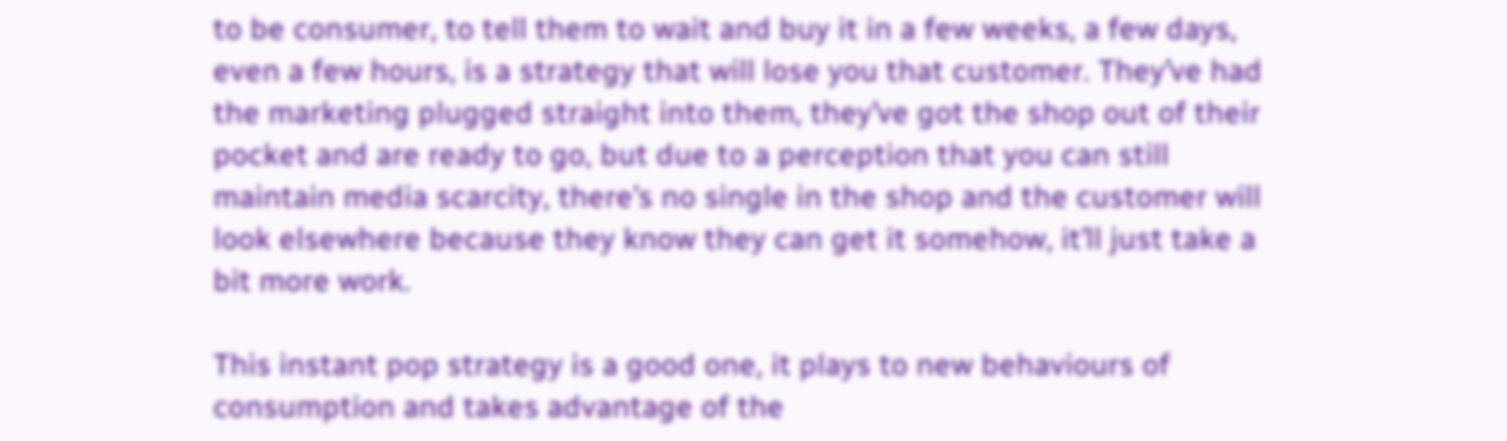to be consumer, to tell them to wait and buy it in a few weeks, a few days, even a few hours, is a strategy that will lose you that customer. They’ve had the marketing plugged straight into them, they’ve got the shop out of their pocket and are ready to go, but due to a perception that you can still maintain media scarcity, there’s no single in the shop and the customer will look elsewhere because they know they can get it somehow, it’ll just take a bit more work.

This instant pop strategy is a good one, it plays to new behaviours of consumption and takes advantage of the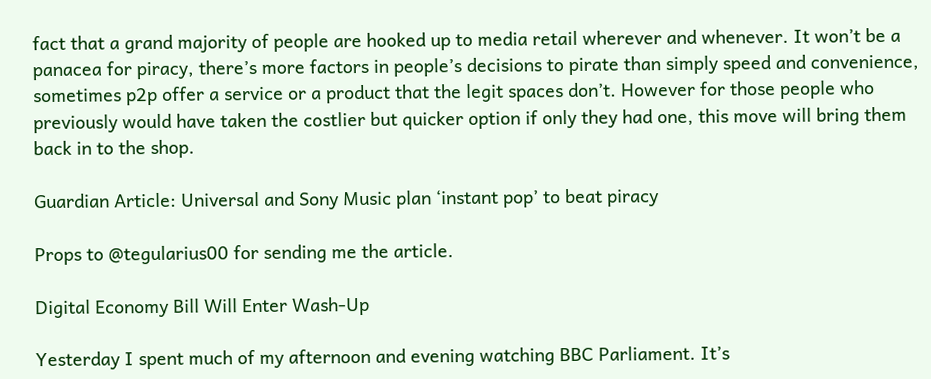fact that a grand majority of people are hooked up to media retail wherever and whenever. It won’t be a panacea for piracy, there’s more factors in people’s decisions to pirate than simply speed and convenience, sometimes p2p offer a service or a product that the legit spaces don’t. However for those people who previously would have taken the costlier but quicker option if only they had one, this move will bring them back in to the shop.

Guardian Article: Universal and Sony Music plan ‘instant pop’ to beat piracy

Props to @tegularius00 for sending me the article.

Digital Economy Bill Will Enter Wash-Up

Yesterday I spent much of my afternoon and evening watching BBC Parliament. It’s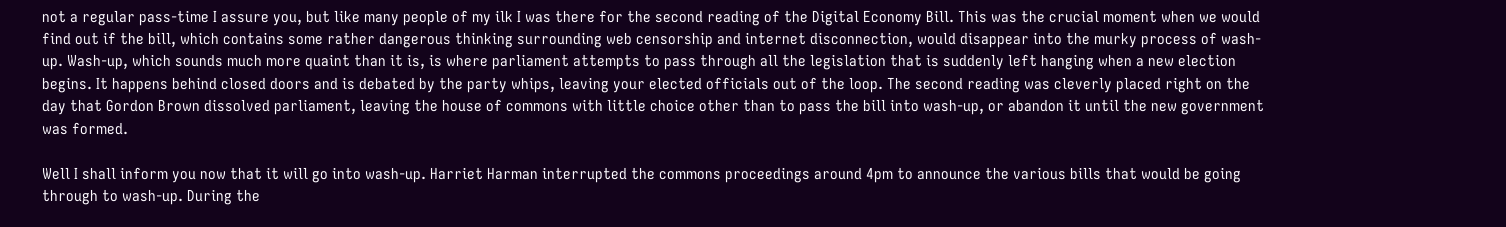not a regular pass-time I assure you, but like many people of my ilk I was there for the second reading of the Digital Economy Bill. This was the crucial moment when we would find out if the bill, which contains some rather dangerous thinking surrounding web censorship and internet disconnection, would disappear into the murky process of wash-up. Wash-up, which sounds much more quaint than it is, is where parliament attempts to pass through all the legislation that is suddenly left hanging when a new election begins. It happens behind closed doors and is debated by the party whips, leaving your elected officials out of the loop. The second reading was cleverly placed right on the day that Gordon Brown dissolved parliament, leaving the house of commons with little choice other than to pass the bill into wash-up, or abandon it until the new government was formed.

Well I shall inform you now that it will go into wash-up. Harriet Harman interrupted the commons proceedings around 4pm to announce the various bills that would be going through to wash-up. During the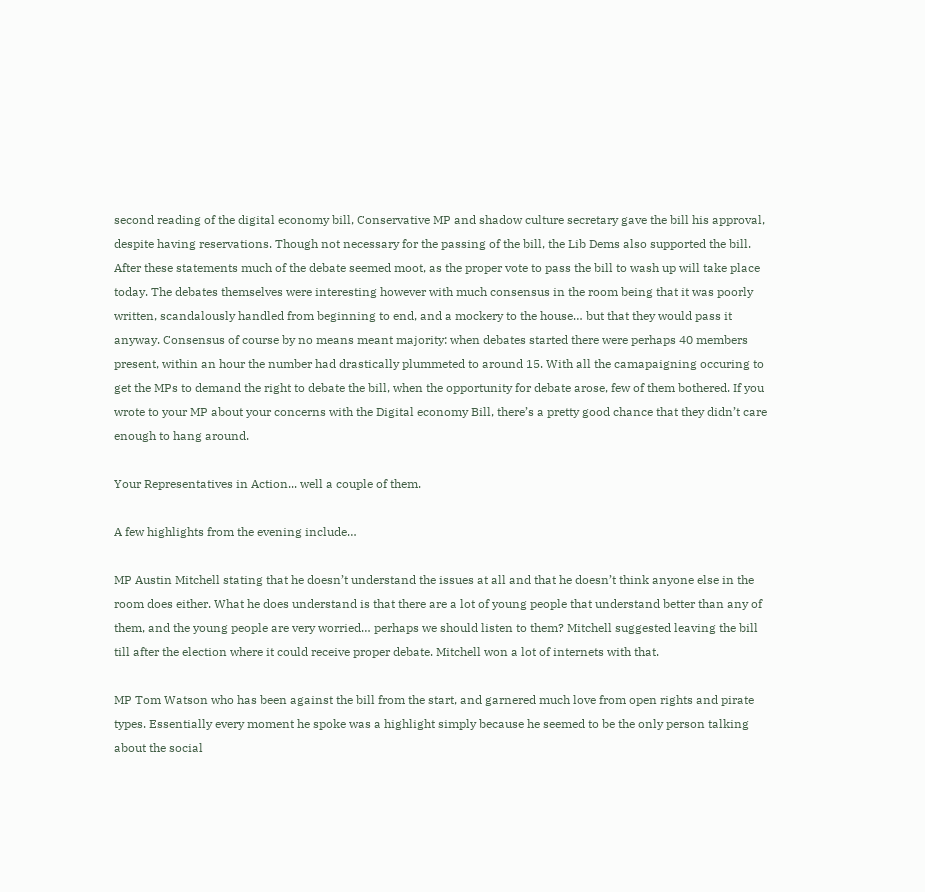second reading of the digital economy bill, Conservative MP and shadow culture secretary gave the bill his approval, despite having reservations. Though not necessary for the passing of the bill, the Lib Dems also supported the bill. After these statements much of the debate seemed moot, as the proper vote to pass the bill to wash up will take place today. The debates themselves were interesting however with much consensus in the room being that it was poorly written, scandalously handled from beginning to end, and a mockery to the house… but that they would pass it anyway. Consensus of course by no means meant majority: when debates started there were perhaps 40 members present, within an hour the number had drastically plummeted to around 15. With all the camapaigning occuring to get the MPs to demand the right to debate the bill, when the opportunity for debate arose, few of them bothered. If you wrote to your MP about your concerns with the Digital economy Bill, there’s a pretty good chance that they didn’t care enough to hang around.

Your Representatives in Action... well a couple of them.

A few highlights from the evening include…

MP Austin Mitchell stating that he doesn’t understand the issues at all and that he doesn’t think anyone else in the room does either. What he does understand is that there are a lot of young people that understand better than any of them, and the young people are very worried… perhaps we should listen to them? Mitchell suggested leaving the bill till after the election where it could receive proper debate. Mitchell won a lot of internets with that.

MP Tom Watson who has been against the bill from the start, and garnered much love from open rights and pirate types. Essentially every moment he spoke was a highlight simply because he seemed to be the only person talking about the social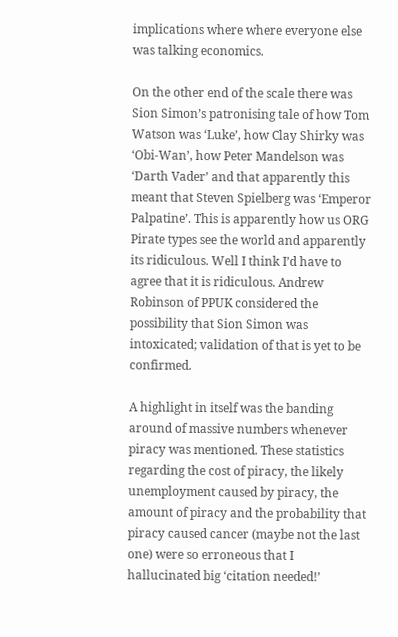implications where where everyone else was talking economics.

On the other end of the scale there was Sion Simon’s patronising tale of how Tom Watson was ‘Luke’, how Clay Shirky was ‘Obi-Wan’, how Peter Mandelson was ‘Darth Vader’ and that apparently this meant that Steven Spielberg was ‘Emperor Palpatine’. This is apparently how us ORG Pirate types see the world and apparently its ridiculous. Well I think I’d have to agree that it is ridiculous. Andrew Robinson of PPUK considered the possibility that Sion Simon was intoxicated; validation of that is yet to be confirmed.

A highlight in itself was the banding around of massive numbers whenever piracy was mentioned. These statistics regarding the cost of piracy, the likely unemployment caused by piracy, the amount of piracy and the probability that piracy caused cancer (maybe not the last one) were so erroneous that I hallucinated big ‘citation needed!’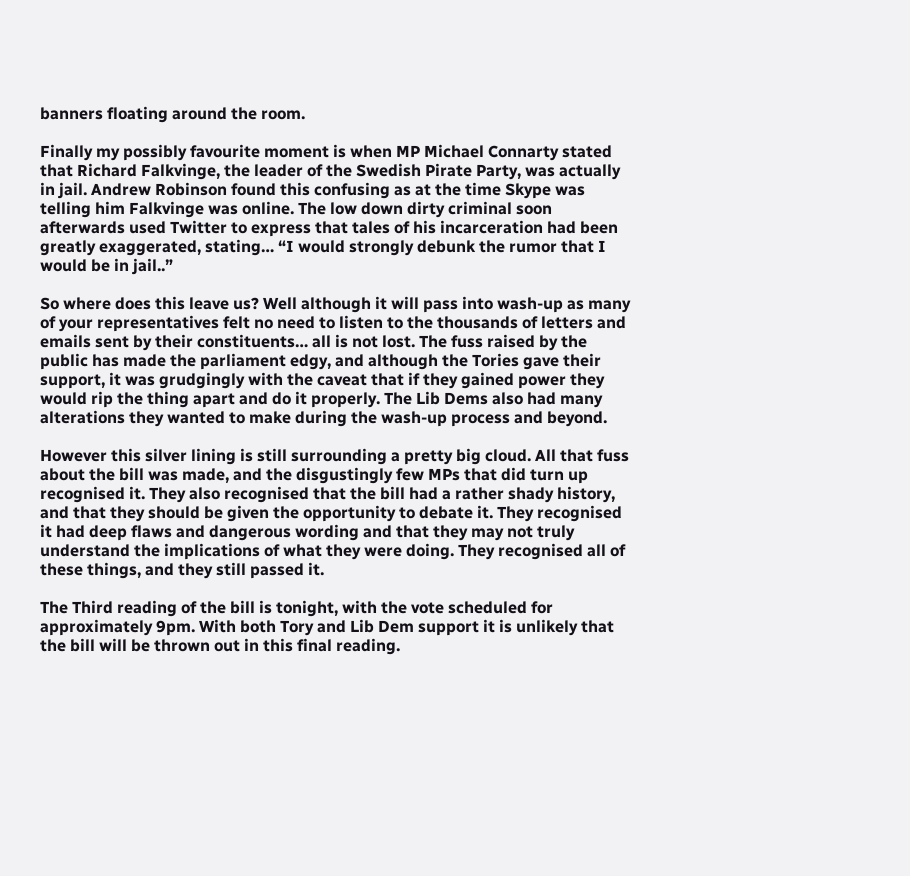banners floating around the room.

Finally my possibly favourite moment is when MP Michael Connarty stated that Richard Falkvinge, the leader of the Swedish Pirate Party, was actually in jail. Andrew Robinson found this confusing as at the time Skype was telling him Falkvinge was online. The low down dirty criminal soon afterwards used Twitter to express that tales of his incarceration had been greatly exaggerated, stating… “I would strongly debunk the rumor that I would be in jail..”

So where does this leave us? Well although it will pass into wash-up as many of your representatives felt no need to listen to the thousands of letters and emails sent by their constituents… all is not lost. The fuss raised by the public has made the parliament edgy, and although the Tories gave their support, it was grudgingly with the caveat that if they gained power they would rip the thing apart and do it properly. The Lib Dems also had many alterations they wanted to make during the wash-up process and beyond.

However this silver lining is still surrounding a pretty big cloud. All that fuss about the bill was made, and the disgustingly few MPs that did turn up recognised it. They also recognised that the bill had a rather shady history, and that they should be given the opportunity to debate it. They recognised it had deep flaws and dangerous wording and that they may not truly understand the implications of what they were doing. They recognised all of these things, and they still passed it.

The Third reading of the bill is tonight, with the vote scheduled for approximately 9pm. With both Tory and Lib Dem support it is unlikely that the bill will be thrown out in this final reading.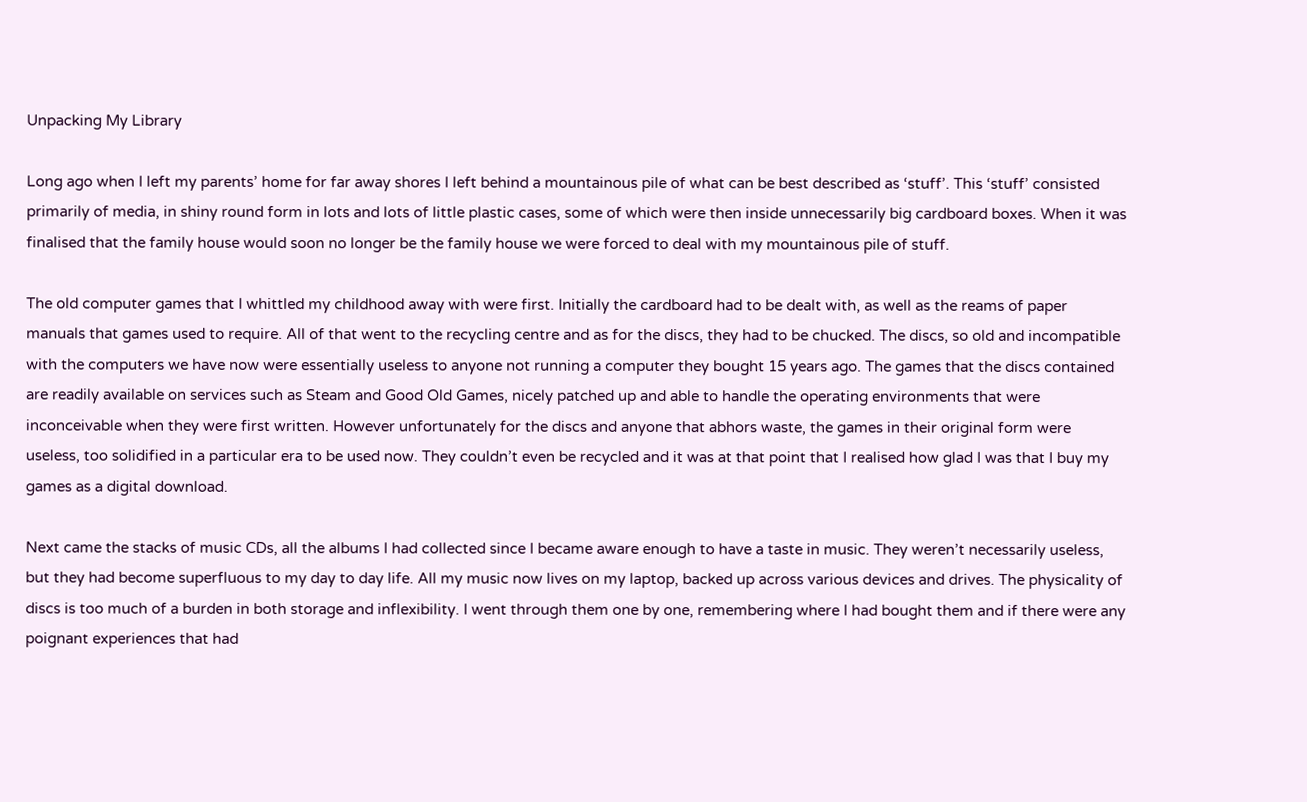Unpacking My Library

Long ago when I left my parents’ home for far away shores I left behind a mountainous pile of what can be best described as ‘stuff’. This ‘stuff’ consisted primarily of media, in shiny round form in lots and lots of little plastic cases, some of which were then inside unnecessarily big cardboard boxes. When it was finalised that the family house would soon no longer be the family house we were forced to deal with my mountainous pile of stuff.

The old computer games that I whittled my childhood away with were first. Initially the cardboard had to be dealt with, as well as the reams of paper manuals that games used to require. All of that went to the recycling centre and as for the discs, they had to be chucked. The discs, so old and incompatible with the computers we have now were essentially useless to anyone not running a computer they bought 15 years ago. The games that the discs contained are readily available on services such as Steam and Good Old Games, nicely patched up and able to handle the operating environments that were inconceivable when they were first written. However unfortunately for the discs and anyone that abhors waste, the games in their original form were useless, too solidified in a particular era to be used now. They couldn’t even be recycled and it was at that point that I realised how glad I was that I buy my games as a digital download.

Next came the stacks of music CDs, all the albums I had collected since I became aware enough to have a taste in music. They weren’t necessarily useless, but they had become superfluous to my day to day life. All my music now lives on my laptop, backed up across various devices and drives. The physicality of discs is too much of a burden in both storage and inflexibility. I went through them one by one, remembering where I had bought them and if there were any poignant experiences that had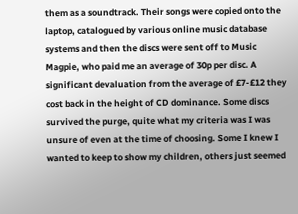them as a soundtrack. Their songs were copied onto the laptop, catalogued by various online music database systems and then the discs were sent off to Music Magpie, who paid me an average of 30p per disc. A significant devaluation from the average of £7-£12 they cost back in the height of CD dominance. Some discs survived the purge, quite what my criteria was I was unsure of even at the time of choosing. Some I knew I wanted to keep to show my children, others just seemed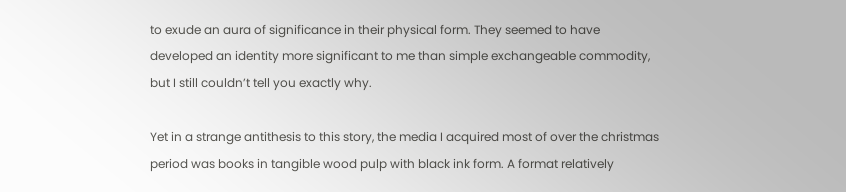to exude an aura of significance in their physical form. They seemed to have developed an identity more significant to me than simple exchangeable commodity, but I still couldn’t tell you exactly why.

Yet in a strange antithesis to this story, the media I acquired most of over the christmas period was books in tangible wood pulp with black ink form. A format relatively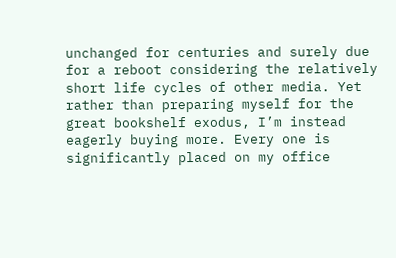unchanged for centuries and surely due for a reboot considering the relatively short life cycles of other media. Yet rather than preparing myself for the great bookshelf exodus, I’m instead eagerly buying more. Every one is significantly placed on my office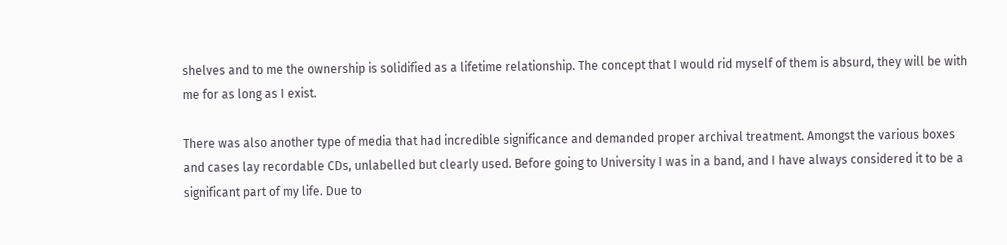shelves and to me the ownership is solidified as a lifetime relationship. The concept that I would rid myself of them is absurd, they will be with me for as long as I exist.

There was also another type of media that had incredible significance and demanded proper archival treatment. Amongst the various boxes and cases lay recordable CDs, unlabelled but clearly used. Before going to University I was in a band, and I have always considered it to be a significant part of my life. Due to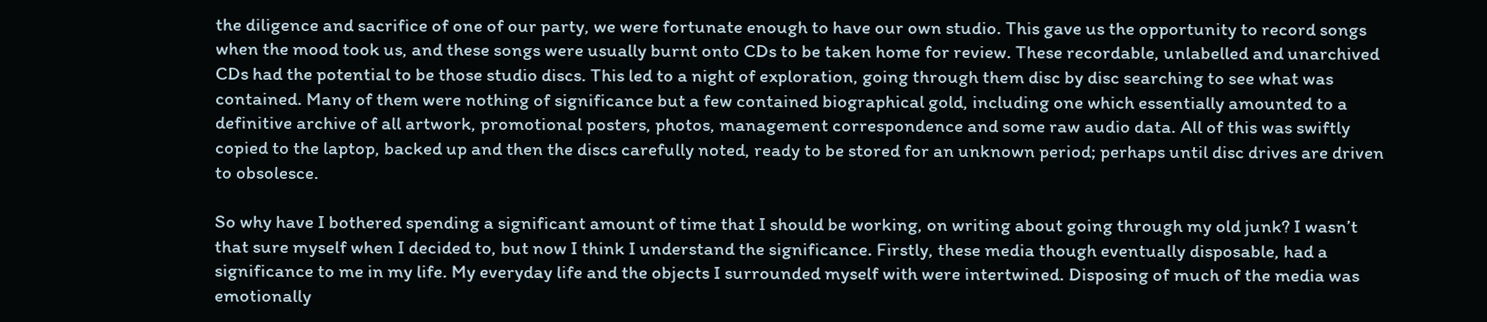the diligence and sacrifice of one of our party, we were fortunate enough to have our own studio. This gave us the opportunity to record songs when the mood took us, and these songs were usually burnt onto CDs to be taken home for review. These recordable, unlabelled and unarchived CDs had the potential to be those studio discs. This led to a night of exploration, going through them disc by disc searching to see what was contained. Many of them were nothing of significance but a few contained biographical gold, including one which essentially amounted to a definitive archive of all artwork, promotional posters, photos, management correspondence and some raw audio data. All of this was swiftly copied to the laptop, backed up and then the discs carefully noted, ready to be stored for an unknown period; perhaps until disc drives are driven to obsolesce.

So why have I bothered spending a significant amount of time that I should be working, on writing about going through my old junk? I wasn’t that sure myself when I decided to, but now I think I understand the significance. Firstly, these media though eventually disposable, had a significance to me in my life. My everyday life and the objects I surrounded myself with were intertwined. Disposing of much of the media was emotionally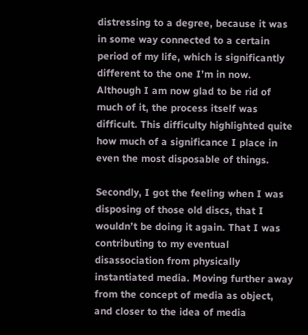distressing to a degree, because it was in some way connected to a certain period of my life, which is significantly different to the one I’m in now. Although I am now glad to be rid of much of it, the process itself was difficult. This difficulty highlighted quite how much of a significance I place in even the most disposable of things.

Secondly, I got the feeling when I was disposing of those old discs, that I wouldn’t be doing it again. That I was contributing to my eventual disassociation from physically instantiated media. Moving further away from the concept of media as object, and closer to the idea of media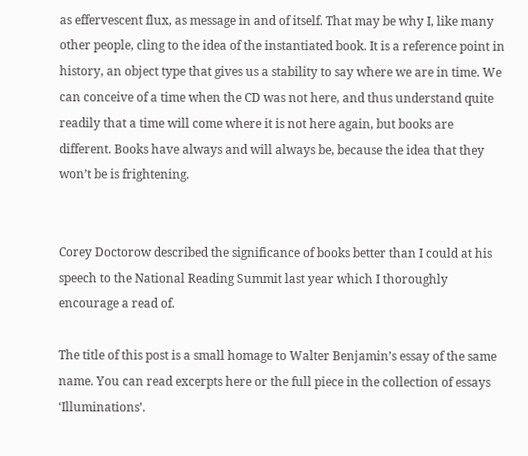as effervescent flux, as message in and of itself. That may be why I, like many other people, cling to the idea of the instantiated book. It is a reference point in history, an object type that gives us a stability to say where we are in time. We can conceive of a time when the CD was not here, and thus understand quite readily that a time will come where it is not here again, but books are different. Books have always and will always be, because the idea that they won’t be is frightening.


Corey Doctorow described the significance of books better than I could at his speech to the National Reading Summit last year which I thoroughly encourage a read of.

The title of this post is a small homage to Walter Benjamin’s essay of the same name. You can read excerpts here or the full piece in the collection of essays ‘Illuminations’.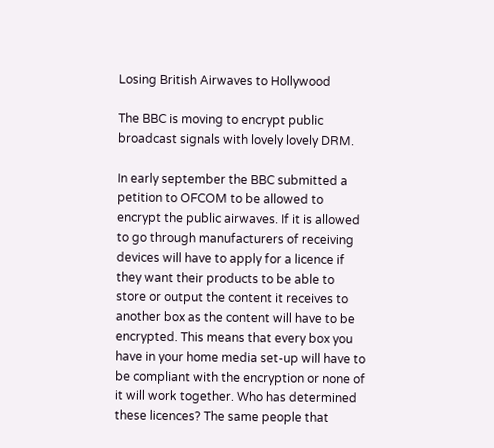Losing British Airwaves to Hollywood

The BBC is moving to encrypt public broadcast signals with lovely lovely DRM.

In early september the BBC submitted a petition to OFCOM to be allowed to encrypt the public airwaves. If it is allowed to go through manufacturers of receiving devices will have to apply for a licence if they want their products to be able to store or output the content it receives to another box as the content will have to be encrypted. This means that every box you have in your home media set-up will have to be compliant with the encryption or none of it will work together. Who has determined these licences? The same people that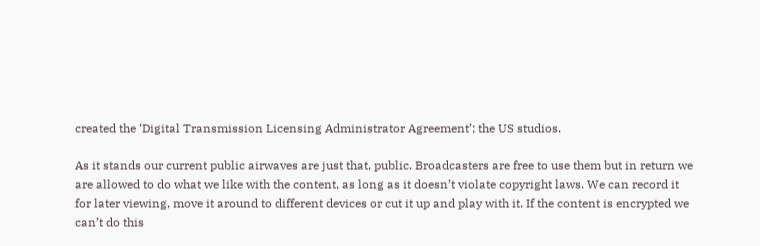created the ‘Digital Transmission Licensing Administrator Agreement’; the US studios.

As it stands our current public airwaves are just that, public. Broadcasters are free to use them but in return we are allowed to do what we like with the content, as long as it doesn’t violate copyright laws. We can record it for later viewing, move it around to different devices or cut it up and play with it. If the content is encrypted we can’t do this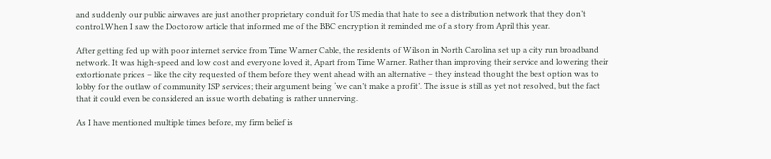and suddenly our public airwaves are just another proprietary conduit for US media that hate to see a distribution network that they don’t control.When I saw the Doctorow article that informed me of the BBC encryption it reminded me of a story from April this year.

After getting fed up with poor internet service from Time Warner Cable, the residents of Wilson in North Carolina set up a city run broadband network. It was high-speed and low cost and everyone loved it, Apart from Time Warner. Rather than improving their service and lowering their extortionate prices – like the city requested of them before they went ahead with an alternative – they instead thought the best option was to lobby for the outlaw of community ISP services; their argument being ‘we can’t make a profit’. The issue is still as yet not resolved, but the fact that it could even be considered an issue worth debating is rather unnerving.

As I have mentioned multiple times before, my firm belief is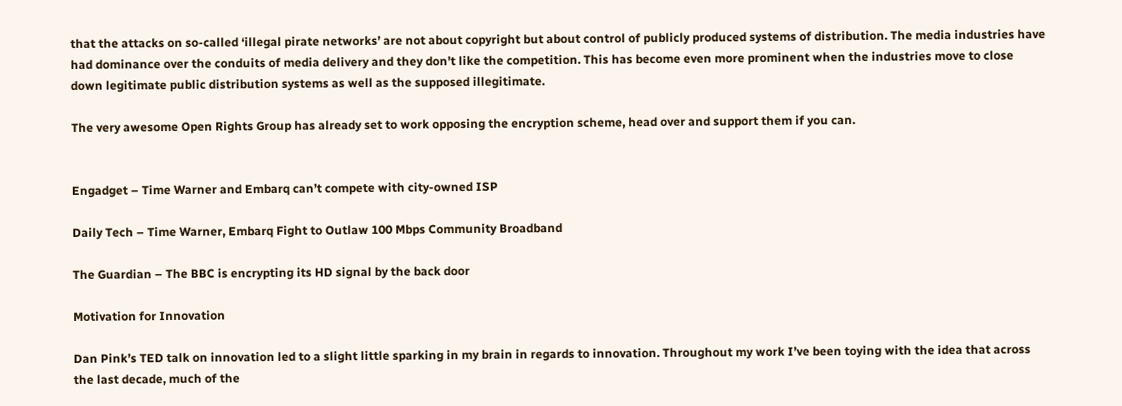that the attacks on so-called ‘illegal pirate networks’ are not about copyright but about control of publicly produced systems of distribution. The media industries have had dominance over the conduits of media delivery and they don’t like the competition. This has become even more prominent when the industries move to close down legitimate public distribution systems as well as the supposed illegitimate.

The very awesome Open Rights Group has already set to work opposing the encryption scheme, head over and support them if you can.


Engadget – Time Warner and Embarq can’t compete with city-owned ISP

Daily Tech – Time Warner, Embarq Fight to Outlaw 100 Mbps Community Broadband

The Guardian – The BBC is encrypting its HD signal by the back door

Motivation for Innovation

Dan Pink’s TED talk on innovation led to a slight little sparking in my brain in regards to innovation. Throughout my work I’ve been toying with the idea that across the last decade, much of the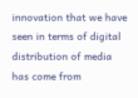innovation that we have seen in terms of digital distribution of media has come from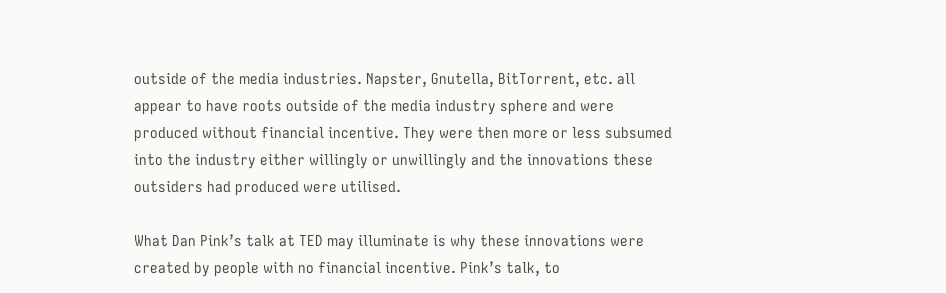outside of the media industries. Napster, Gnutella, BitTorrent, etc. all appear to have roots outside of the media industry sphere and were produced without financial incentive. They were then more or less subsumed into the industry either willingly or unwillingly and the innovations these outsiders had produced were utilised.

What Dan Pink’s talk at TED may illuminate is why these innovations were created by people with no financial incentive. Pink’s talk, to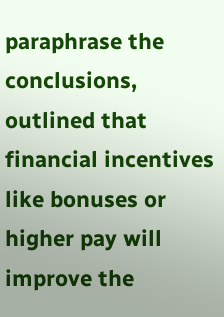paraphrase the conclusions, outlined that financial incentives like bonuses or higher pay will improve the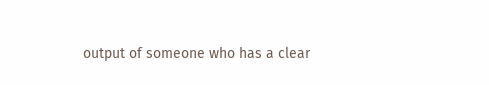output of someone who has a clear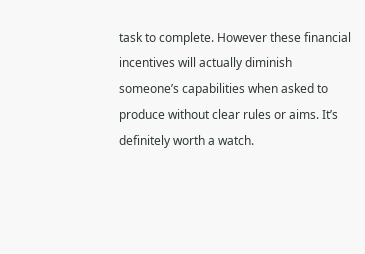task to complete. However these financial incentives will actually diminish someone’s capabilities when asked to produce without clear rules or aims. It’s definitely worth a watch.